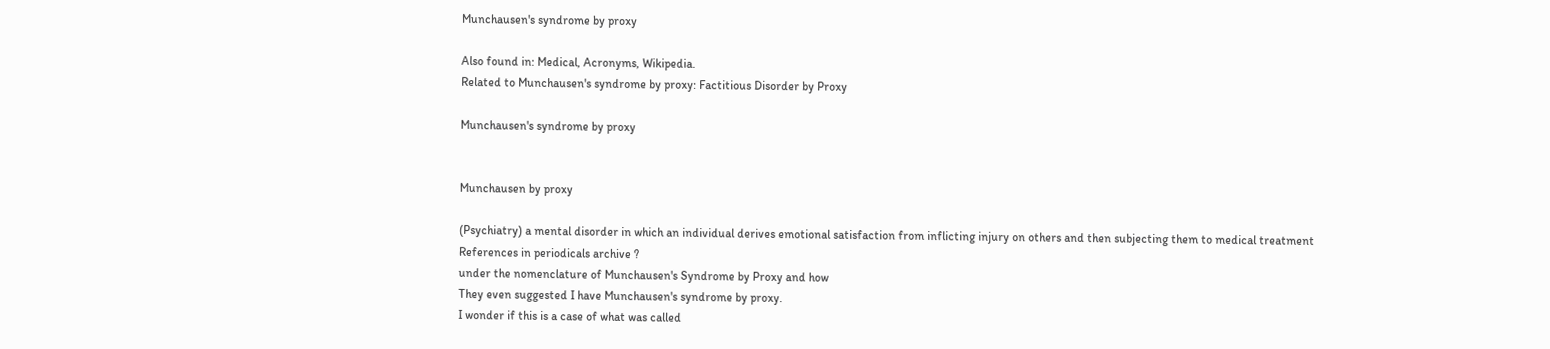Munchausen's syndrome by proxy

Also found in: Medical, Acronyms, Wikipedia.
Related to Munchausen's syndrome by proxy: Factitious Disorder by Proxy

Munchausen's syndrome by proxy


Munchausen by proxy

(Psychiatry) a mental disorder in which an individual derives emotional satisfaction from inflicting injury on others and then subjecting them to medical treatment
References in periodicals archive ?
under the nomenclature of Munchausen's Syndrome by Proxy and how
They even suggested I have Munchausen's syndrome by proxy.
I wonder if this is a case of what was called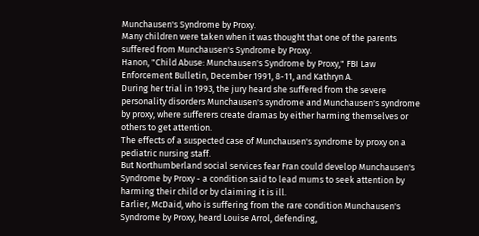Munchausen's Syndrome by Proxy.
Many children were taken when it was thought that one of the parents suffered from Munchausen's Syndrome by Proxy.
Hanon, "Child Abuse: Munchausen's Syndrome by Proxy," FBI Law Enforcement Bulletin, December 1991, 8-11, and Kathryn A.
During her trial in 1993, the jury heard she suffered from the severe personality disorders Munchausen's syndrome and Munchausen's syndrome by proxy, where sufferers create dramas by either harming themselves or others to get attention.
The effects of a suspected case of Munchausen's syndrome by proxy on a pediatric nursing staff.
But Northumberland social services fear Fran could develop Munchausen's Syndrome by Proxy - a condition said to lead mums to seek attention by harming their child or by claiming it is ill.
Earlier, McDaid, who is suffering from the rare condition Munchausen's Syndrome by Proxy, heard Louise Arrol, defending,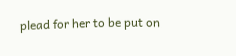plead for her to be put on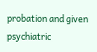probation and given psychiatric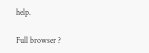help.

Full browser ?